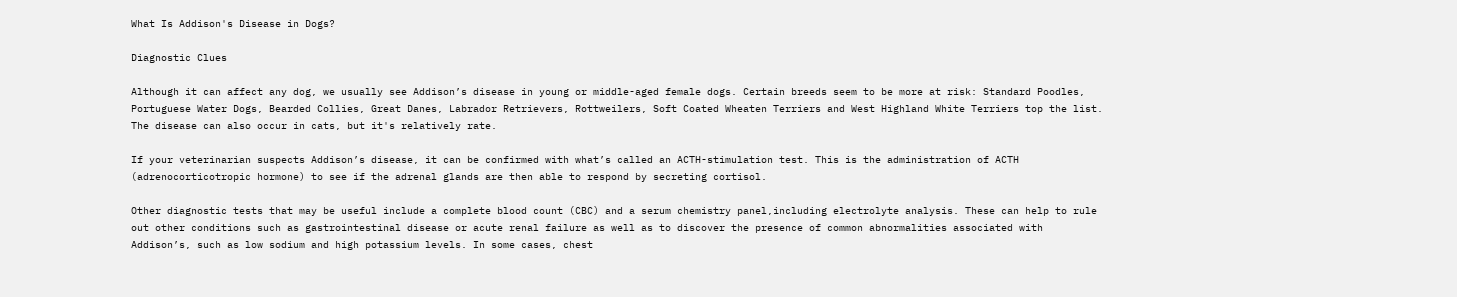What Is Addison's Disease in Dogs?

Diagnostic Clues

Although it can affect any dog, we usually see Addison’s disease in young or middle-aged female dogs. Certain breeds seem to be more at risk: Standard Poodles, Portuguese Water Dogs, Bearded Collies, Great Danes, Labrador Retrievers, Rottweilers, Soft Coated Wheaten Terriers and West Highland White Terriers top the list. The disease can also occur in cats, but it's relatively rate.

If your veterinarian suspects Addison’s disease, it can be confirmed with what’s called an ACTH-stimulation test. This is the administration of ACTH (adrenocorticotropic hormone) to see if the adrenal glands are then able to respond by secreting cortisol.

Other diagnostic tests that may be useful include a complete blood count (CBC) and a serum chemistry panel,including electrolyte analysis. These can help to rule out other conditions such as gastrointestinal disease or acute renal failure as well as to discover the presence of common abnormalities associated with Addison’s, such as low sodium and high potassium levels. In some cases, chest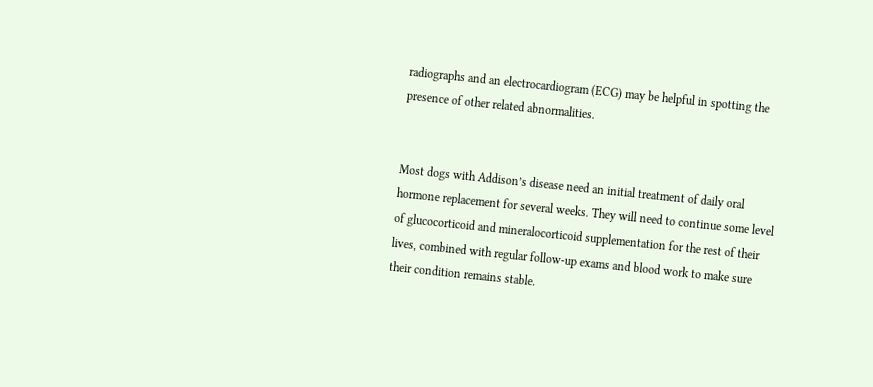radiographs and an electrocardiogram (ECG) may be helpful in spotting the presence of other related abnormalities.


Most dogs with Addison’s disease need an initial treatment of daily oral hormone replacement for several weeks. They will need to continue some level of glucocorticoid and mineralocorticoid supplementation for the rest of their lives, combined with regular follow-up exams and blood work to make sure their condition remains stable.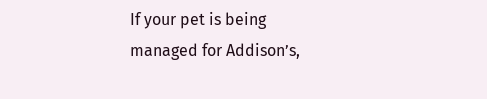If your pet is being managed for Addison’s,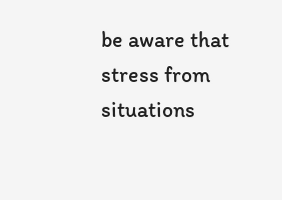be aware that stress from situations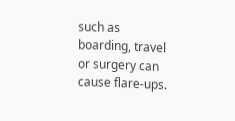such as boarding, travel or surgery can cause flare-ups.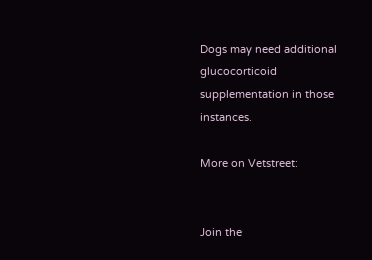Dogs may need additional glucocorticoid supplementation in those instances.

More on Vetstreet:


Join the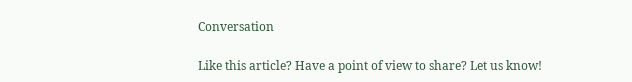Conversation

Like this article? Have a point of view to share? Let us know!